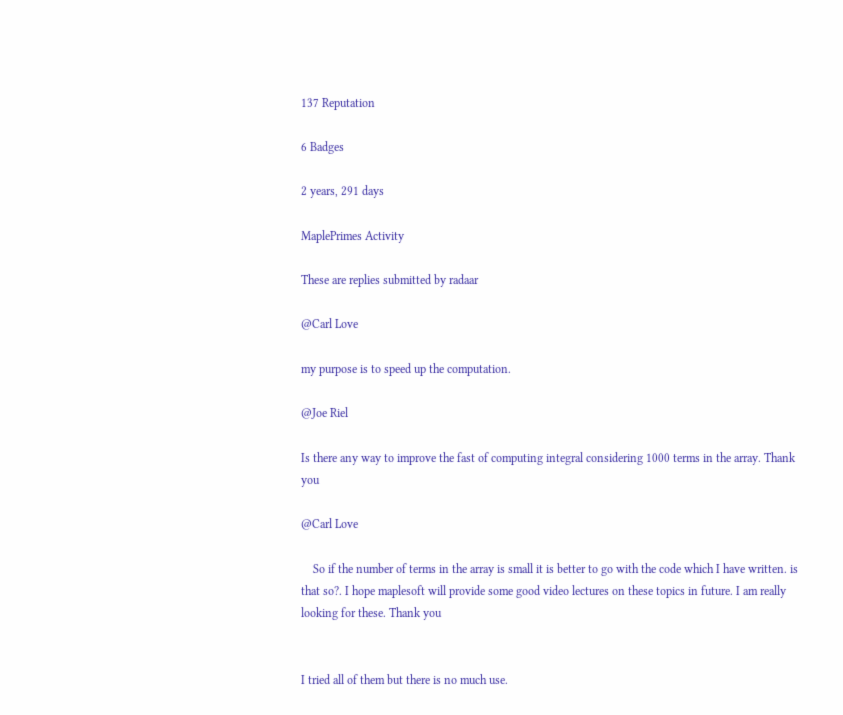137 Reputation

6 Badges

2 years, 291 days

MaplePrimes Activity

These are replies submitted by radaar

@Carl Love

my purpose is to speed up the computation.

@Joe Riel

Is there any way to improve the fast of computing integral considering 1000 terms in the array. Thank you

@Carl Love

    So if the number of terms in the array is small it is better to go with the code which I have written. is that so?. I hope maplesoft will provide some good video lectures on these topics in future. I am really looking for these. Thank you


I tried all of them but there is no much use.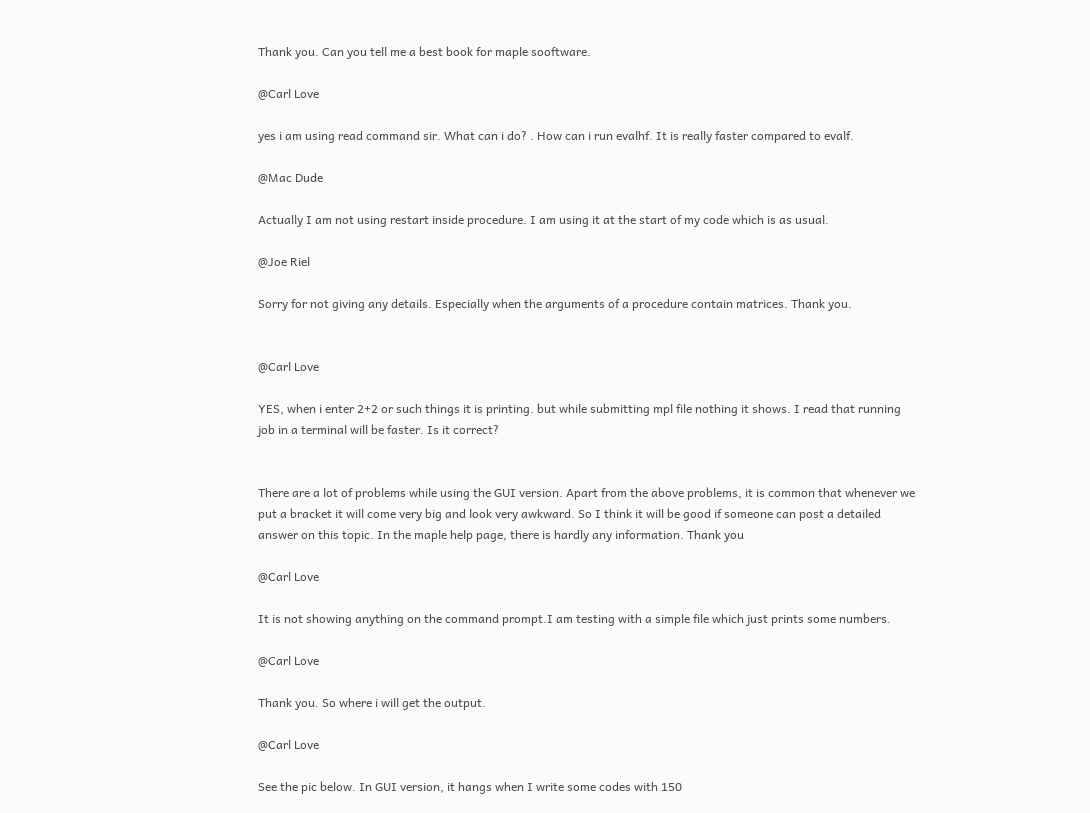Thank you. Can you tell me a best book for maple sooftware.

@Carl Love

yes i am using read command sir. What can i do? . How can i run evalhf. It is really faster compared to evalf.

@Mac Dude

Actually I am not using restart inside procedure. I am using it at the start of my code which is as usual.

@Joe Riel

Sorry for not giving any details. Especially when the arguments of a procedure contain matrices. Thank you.


@Carl Love

YES, when i enter 2+2 or such things it is printing. but while submitting mpl file nothing it shows. I read that running job in a terminal will be faster. Is it correct?


There are a lot of problems while using the GUI version. Apart from the above problems, it is common that whenever we put a bracket it will come very big and look very awkward. So I think it will be good if someone can post a detailed answer on this topic. In the maple help page, there is hardly any information. Thank you

@Carl Love

It is not showing anything on the command prompt.I am testing with a simple file which just prints some numbers.

@Carl Love

Thank you. So where i will get the output.

@Carl Love

See the pic below. In GUI version, it hangs when I write some codes with 150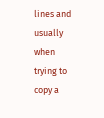lines and usually when trying to copy a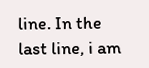line. In the last line, i am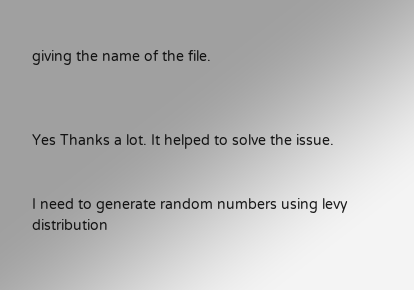giving the name of the file.



Yes Thanks a lot. It helped to solve the issue.


I need to generate random numbers using levy distribution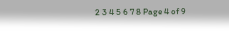2 3 4 5 6 7 8 Page 4 of 9